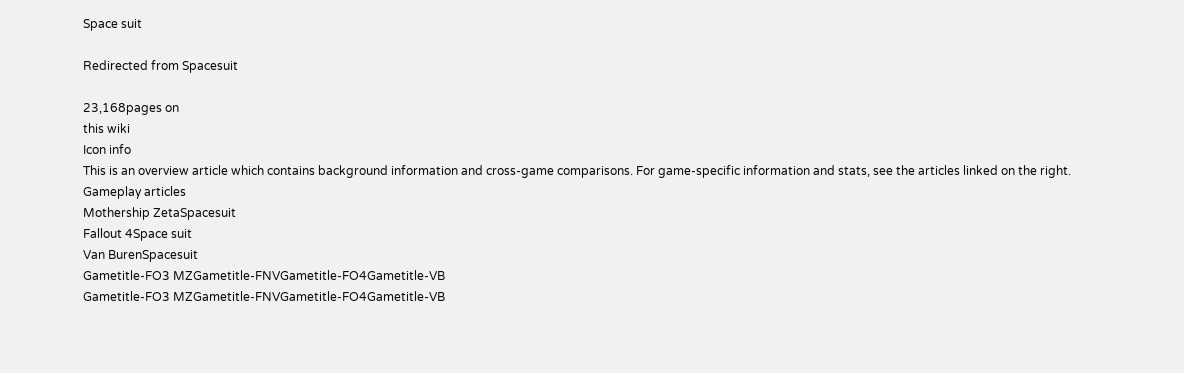Space suit

Redirected from Spacesuit

23,168pages on
this wiki
Icon info
This is an overview article which contains background information and cross-game comparisons. For game-specific information and stats, see the articles linked on the right.
Gameplay articles
Mothership ZetaSpacesuit
Fallout 4Space suit
Van BurenSpacesuit
Gametitle-FO3 MZGametitle-FNVGametitle-FO4Gametitle-VB
Gametitle-FO3 MZGametitle-FNVGametitle-FO4Gametitle-VB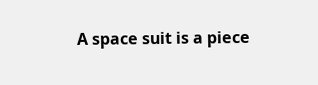A space suit is a piece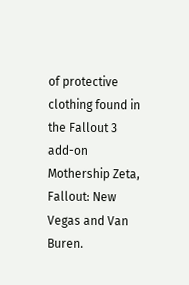of protective clothing found in the Fallout 3 add-on Mothership Zeta, Fallout: New Vegas and Van Buren.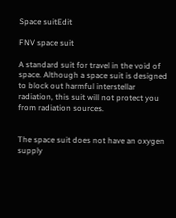Space suitEdit

FNV space suit

A standard suit for travel in the void of space. Although a space suit is designed to block out harmful interstellar radiation, this suit will not protect you from radiation sources.


The space suit does not have an oxygen supply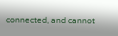connected, and cannot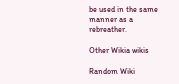be used in the same manner as a rebreather.

Other Wikia wikis

Random Wiki